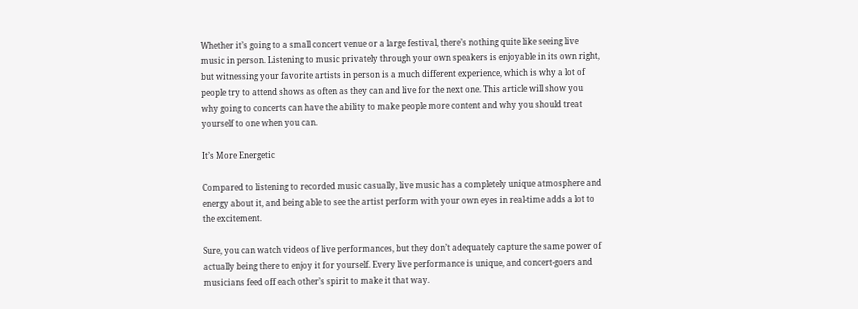Whether it’s going to a small concert venue or a large festival, there’s nothing quite like seeing live music in person. Listening to music privately through your own speakers is enjoyable in its own right, but witnessing your favorite artists in person is a much different experience, which is why a lot of people try to attend shows as often as they can and live for the next one. This article will show you why going to concerts can have the ability to make people more content and why you should treat yourself to one when you can.

It’s More Energetic

Compared to listening to recorded music casually, live music has a completely unique atmosphere and energy about it, and being able to see the artist perform with your own eyes in real-time adds a lot to the excitement.

Sure, you can watch videos of live performances, but they don’t adequately capture the same power of actually being there to enjoy it for yourself. Every live performance is unique, and concert-goers and musicians feed off each other’s spirit to make it that way.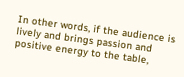In other words, if the audience is lively and brings passion and positive energy to the table,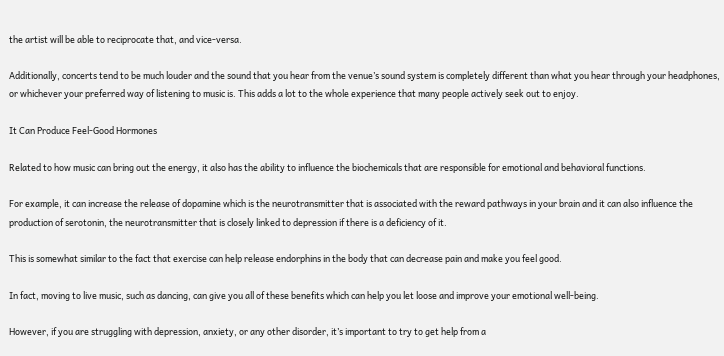the artist will be able to reciprocate that, and vice-versa.

Additionally, concerts tend to be much louder and the sound that you hear from the venue’s sound system is completely different than what you hear through your headphones, or whichever your preferred way of listening to music is. This adds a lot to the whole experience that many people actively seek out to enjoy.

It Can Produce Feel-Good Hormones

Related to how music can bring out the energy, it also has the ability to influence the biochemicals that are responsible for emotional and behavioral functions.

For example, it can increase the release of dopamine which is the neurotransmitter that is associated with the reward pathways in your brain and it can also influence the production of serotonin, the neurotransmitter that is closely linked to depression if there is a deficiency of it.

This is somewhat similar to the fact that exercise can help release endorphins in the body that can decrease pain and make you feel good.

In fact, moving to live music, such as dancing, can give you all of these benefits which can help you let loose and improve your emotional well-being.

However, if you are struggling with depression, anxiety, or any other disorder, it’s important to try to get help from a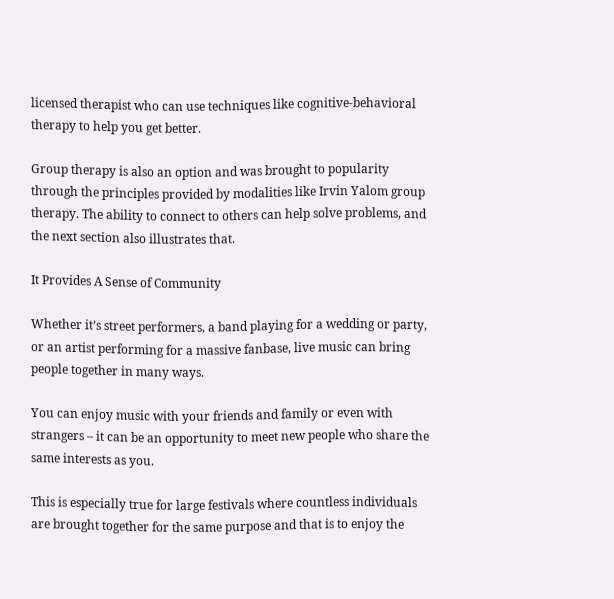licensed therapist who can use techniques like cognitive-behavioral therapy to help you get better.

Group therapy is also an option and was brought to popularity through the principles provided by modalities like Irvin Yalom group therapy. The ability to connect to others can help solve problems, and the next section also illustrates that.

It Provides A Sense of Community

Whether it’s street performers, a band playing for a wedding or party, or an artist performing for a massive fanbase, live music can bring people together in many ways.

You can enjoy music with your friends and family or even with strangers – it can be an opportunity to meet new people who share the same interests as you.

This is especially true for large festivals where countless individuals are brought together for the same purpose and that is to enjoy the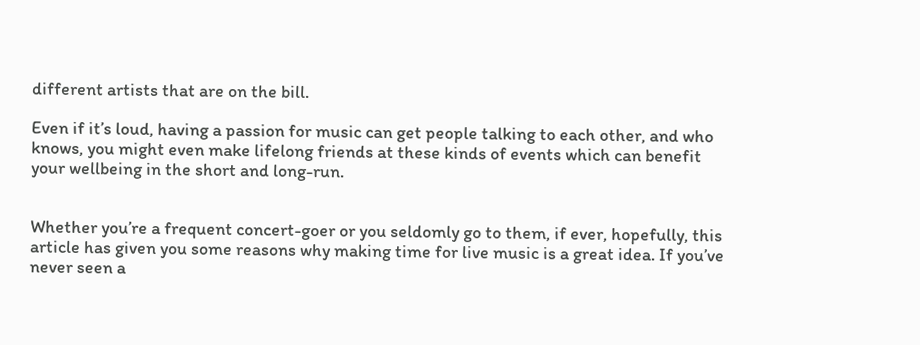different artists that are on the bill.

Even if it’s loud, having a passion for music can get people talking to each other, and who knows, you might even make lifelong friends at these kinds of events which can benefit your wellbeing in the short and long-run.


Whether you’re a frequent concert-goer or you seldomly go to them, if ever, hopefully, this article has given you some reasons why making time for live music is a great idea. If you’ve never seen a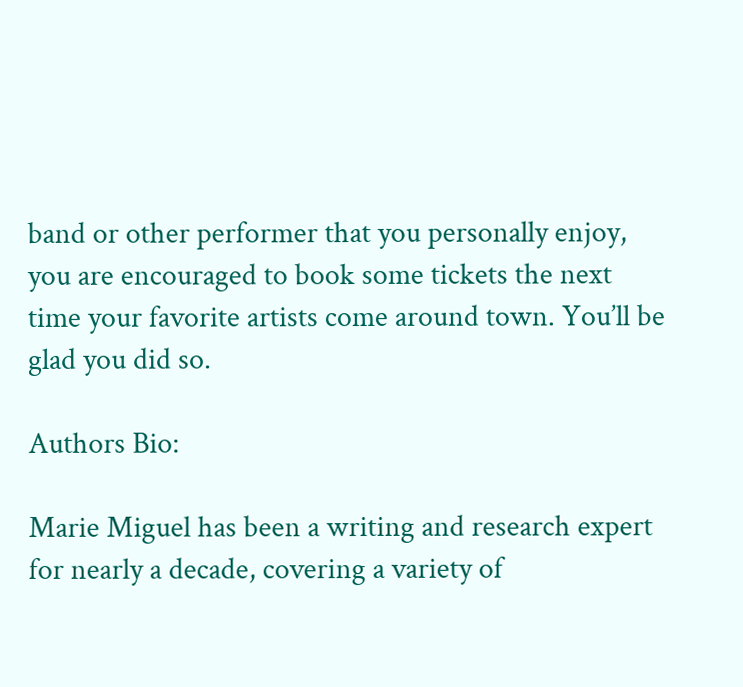band or other performer that you personally enjoy, you are encouraged to book some tickets the next time your favorite artists come around town. You’ll be glad you did so.

Authors Bio:

Marie Miguel has been a writing and research expert for nearly a decade, covering a variety of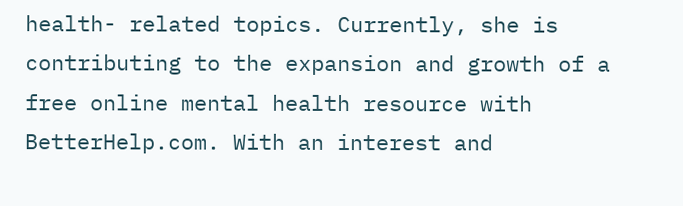health- related topics. Currently, she is contributing to the expansion and growth of a free online mental health resource with BetterHelp.com. With an interest and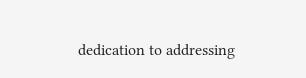dedication to addressing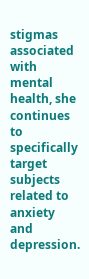stigmas associated with mental health, she continues to specifically target subjects related to anxiety and depression.